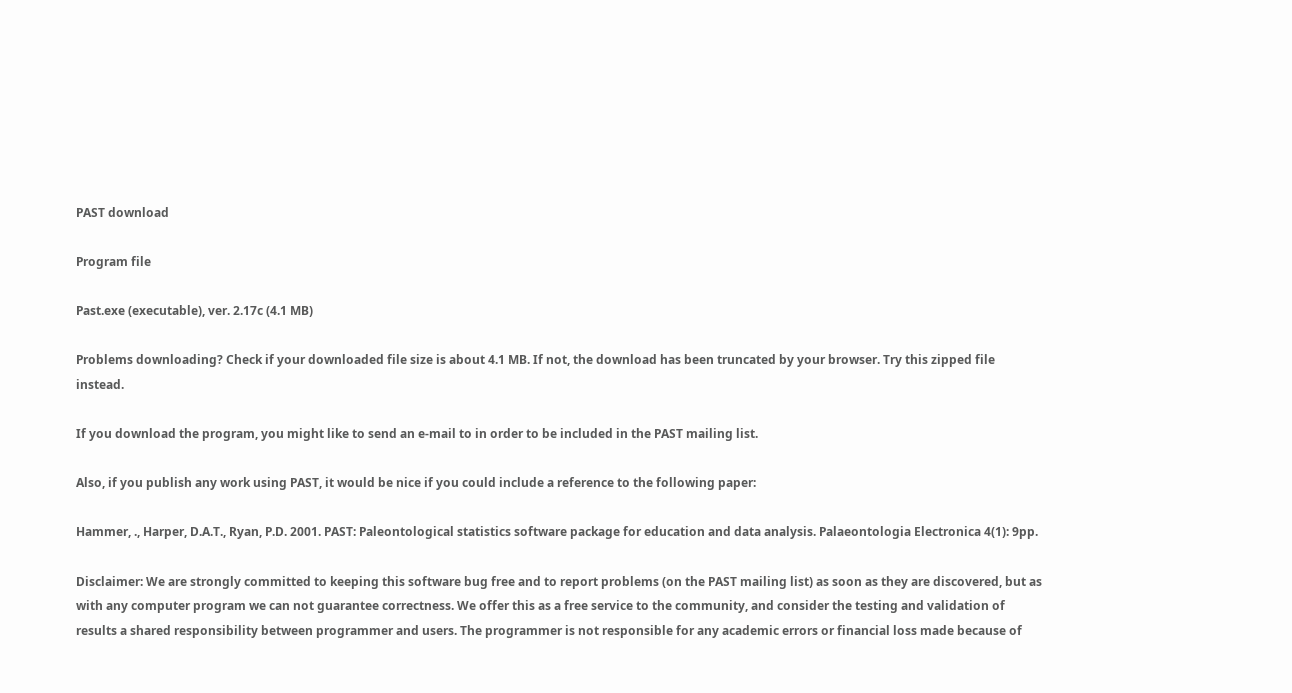PAST download

Program file

Past.exe (executable), ver. 2.17c (4.1 MB)

Problems downloading? Check if your downloaded file size is about 4.1 MB. If not, the download has been truncated by your browser. Try this zipped file instead.

If you download the program, you might like to send an e-mail to in order to be included in the PAST mailing list.

Also, if you publish any work using PAST, it would be nice if you could include a reference to the following paper:

Hammer, ., Harper, D.A.T., Ryan, P.D. 2001. PAST: Paleontological statistics software package for education and data analysis. Palaeontologia Electronica 4(1): 9pp.

Disclaimer: We are strongly committed to keeping this software bug free and to report problems (on the PAST mailing list) as soon as they are discovered, but as with any computer program we can not guarantee correctness. We offer this as a free service to the community, and consider the testing and validation of results a shared responsibility between programmer and users. The programmer is not responsible for any academic errors or financial loss made because of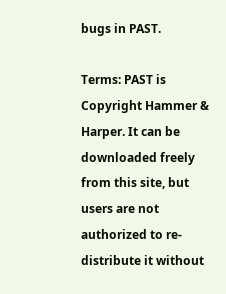bugs in PAST.

Terms: PAST is Copyright Hammer & Harper. It can be downloaded freely from this site, but users are not authorized to re-distribute it without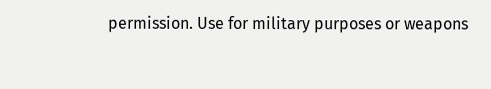permission. Use for military purposes or weapons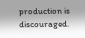production is discouraged.